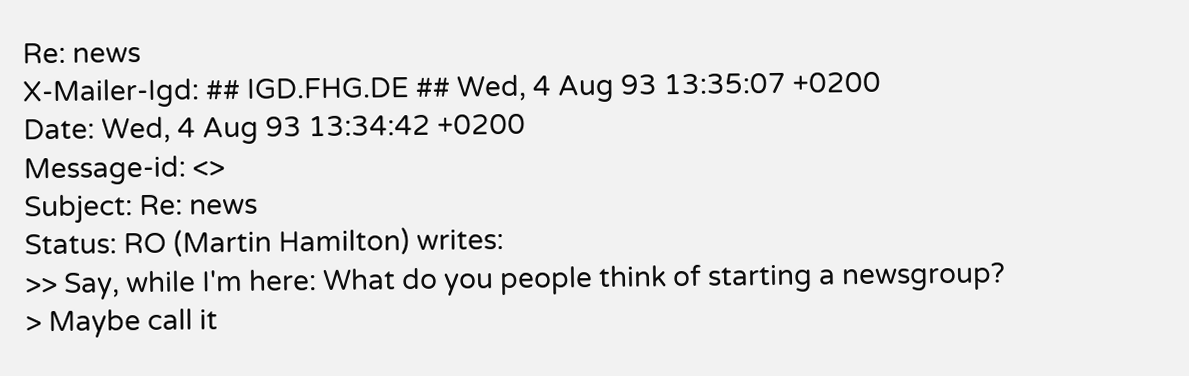Re: news
X-Mailer-Igd: ## IGD.FHG.DE ## Wed, 4 Aug 93 13:35:07 +0200
Date: Wed, 4 Aug 93 13:34:42 +0200
Message-id: <>
Subject: Re: news
Status: RO (Martin Hamilton) writes:
>> Say, while I'm here: What do you people think of starting a newsgroup?
> Maybe call it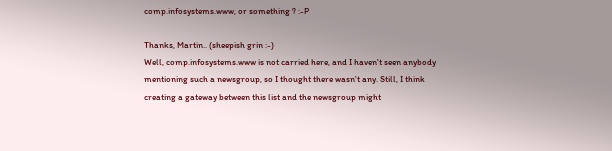comp.infosystems.www, or something ? :-P

Thanks, Martin.. (sheepish grin :-)
Well, comp.infosystems.www is not carried here, and I haven't seen anybody
mentioning such a newsgroup, so I thought there wasn't any. Still, I think
creating a gateway between this list and the newsgroup might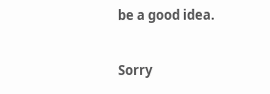be a good idea.

Sorry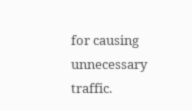for causing unnecessary traffic.